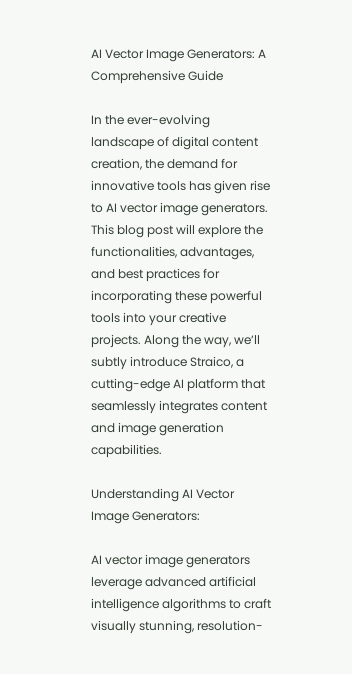AI Vector Image Generators: A Comprehensive Guide

In the ever-evolving landscape of digital content creation, the demand for innovative tools has given rise to AI vector image generators. This blog post will explore the functionalities, advantages, and best practices for incorporating these powerful tools into your creative projects. Along the way, we’ll subtly introduce Straico, a cutting-edge AI platform that seamlessly integrates content and image generation capabilities.

Understanding AI Vector Image Generators:

AI vector image generators leverage advanced artificial intelligence algorithms to craft visually stunning, resolution-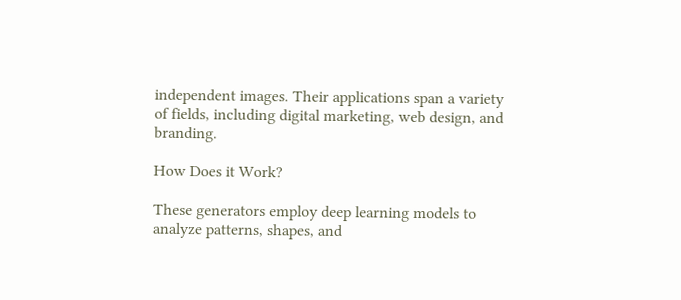independent images. Their applications span a variety of fields, including digital marketing, web design, and branding.

How Does it Work?

These generators employ deep learning models to analyze patterns, shapes, and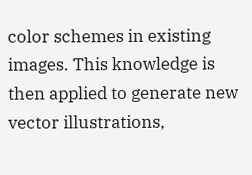color schemes in existing images. This knowledge is then applied to generate new vector illustrations,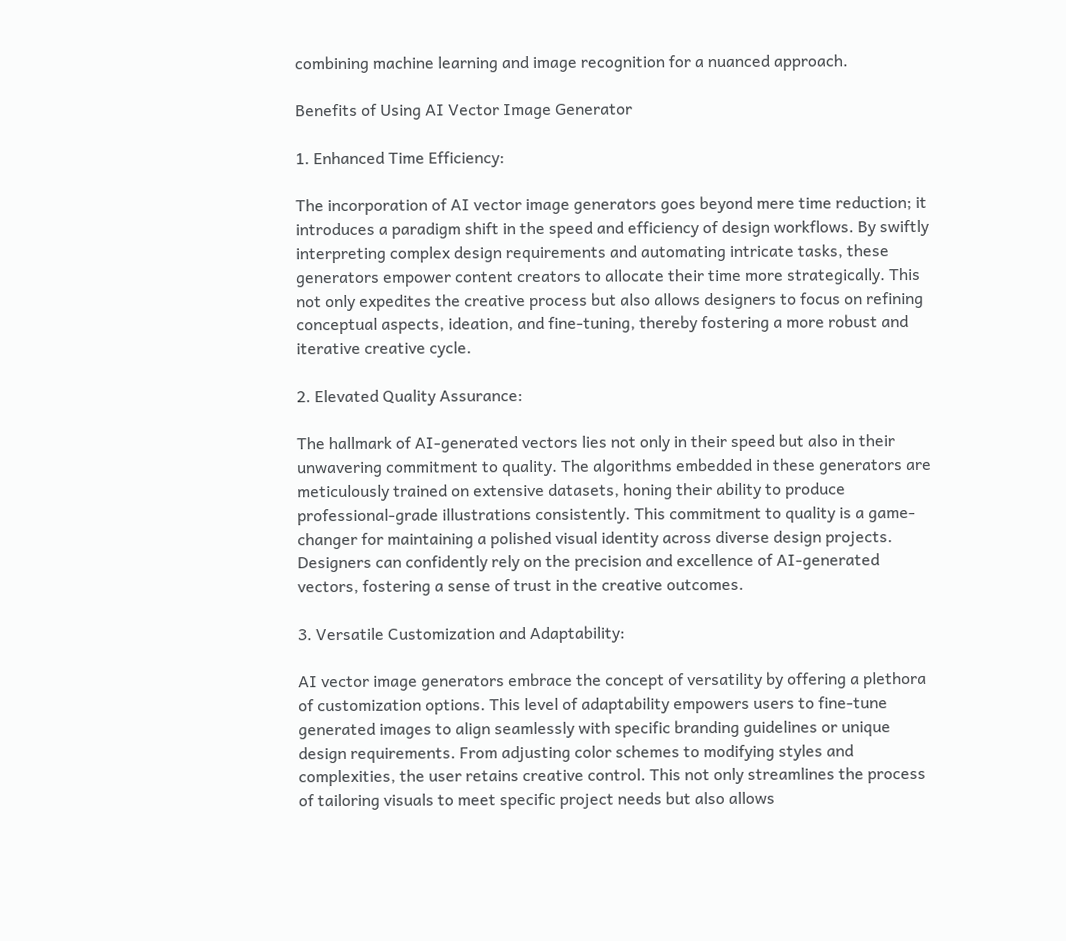combining machine learning and image recognition for a nuanced approach.

Benefits of Using AI Vector Image Generator

1. Enhanced Time Efficiency:

The incorporation of AI vector image generators goes beyond mere time reduction; it introduces a paradigm shift in the speed and efficiency of design workflows. By swiftly interpreting complex design requirements and automating intricate tasks, these generators empower content creators to allocate their time more strategically. This not only expedites the creative process but also allows designers to focus on refining conceptual aspects, ideation, and fine-tuning, thereby fostering a more robust and iterative creative cycle.

2. Elevated Quality Assurance:

The hallmark of AI-generated vectors lies not only in their speed but also in their unwavering commitment to quality. The algorithms embedded in these generators are meticulously trained on extensive datasets, honing their ability to produce professional-grade illustrations consistently. This commitment to quality is a game-changer for maintaining a polished visual identity across diverse design projects. Designers can confidently rely on the precision and excellence of AI-generated vectors, fostering a sense of trust in the creative outcomes.

3. Versatile Customization and Adaptability:

AI vector image generators embrace the concept of versatility by offering a plethora of customization options. This level of adaptability empowers users to fine-tune generated images to align seamlessly with specific branding guidelines or unique design requirements. From adjusting color schemes to modifying styles and complexities, the user retains creative control. This not only streamlines the process of tailoring visuals to meet specific project needs but also allows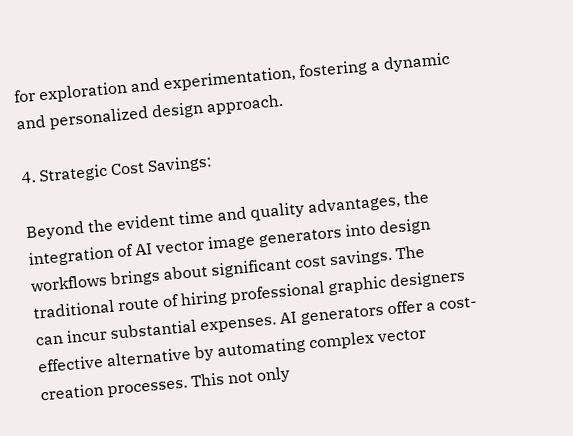for exploration and experimentation, fostering a dynamic and personalized design approach.

4. Strategic Cost Savings:

Beyond the evident time and quality advantages, the integration of AI vector image generators into design workflows brings about significant cost savings. The traditional route of hiring professional graphic designers can incur substantial expenses. AI generators offer a cost-effective alternative by automating complex vector creation processes. This not only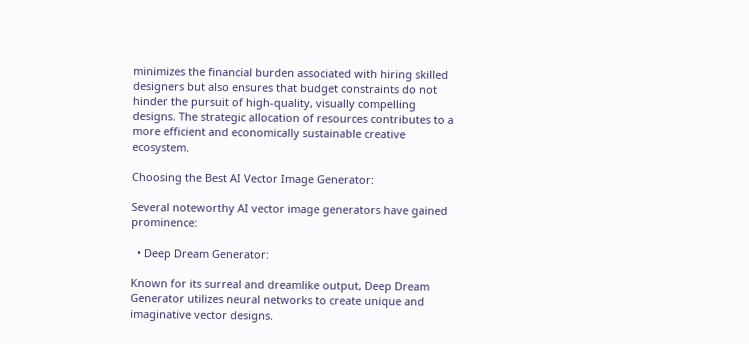minimizes the financial burden associated with hiring skilled designers but also ensures that budget constraints do not hinder the pursuit of high-quality, visually compelling designs. The strategic allocation of resources contributes to a more efficient and economically sustainable creative ecosystem.

Choosing the Best AI Vector Image Generator:

Several noteworthy AI vector image generators have gained prominence:

  • Deep Dream Generator:

Known for its surreal and dreamlike output, Deep Dream Generator utilizes neural networks to create unique and imaginative vector designs.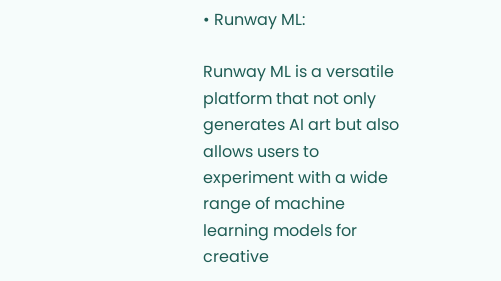• Runway ML:

Runway ML is a versatile platform that not only generates AI art but also allows users to experiment with a wide range of machine learning models for creative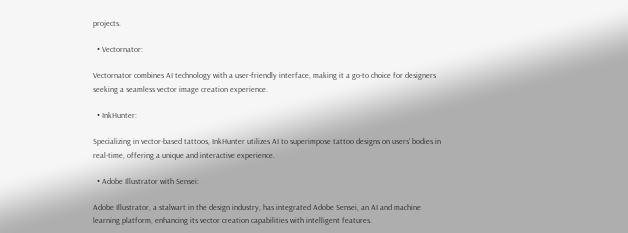projects.

  • Vectornator:

Vectornator combines AI technology with a user-friendly interface, making it a go-to choice for designers seeking a seamless vector image creation experience.

  • InkHunter:

Specializing in vector-based tattoos, InkHunter utilizes AI to superimpose tattoo designs on users’ bodies in real-time, offering a unique and interactive experience.

  • Adobe Illustrator with Sensei:

Adobe Illustrator, a stalwart in the design industry, has integrated Adobe Sensei, an AI and machine learning platform, enhancing its vector creation capabilities with intelligent features.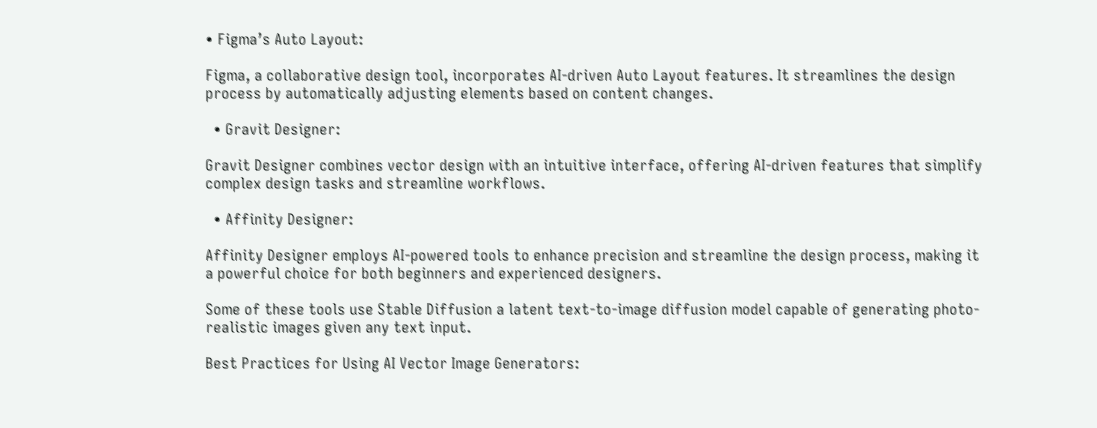• Figma’s Auto Layout:

Figma, a collaborative design tool, incorporates AI-driven Auto Layout features. It streamlines the design process by automatically adjusting elements based on content changes.

  • Gravit Designer:

Gravit Designer combines vector design with an intuitive interface, offering AI-driven features that simplify complex design tasks and streamline workflows.

  • Affinity Designer:

Affinity Designer employs AI-powered tools to enhance precision and streamline the design process, making it a powerful choice for both beginners and experienced designers.

Some of these tools use Stable Diffusion a latent text-to-image diffusion model capable of generating photo-realistic images given any text input.

Best Practices for Using AI Vector Image Generators: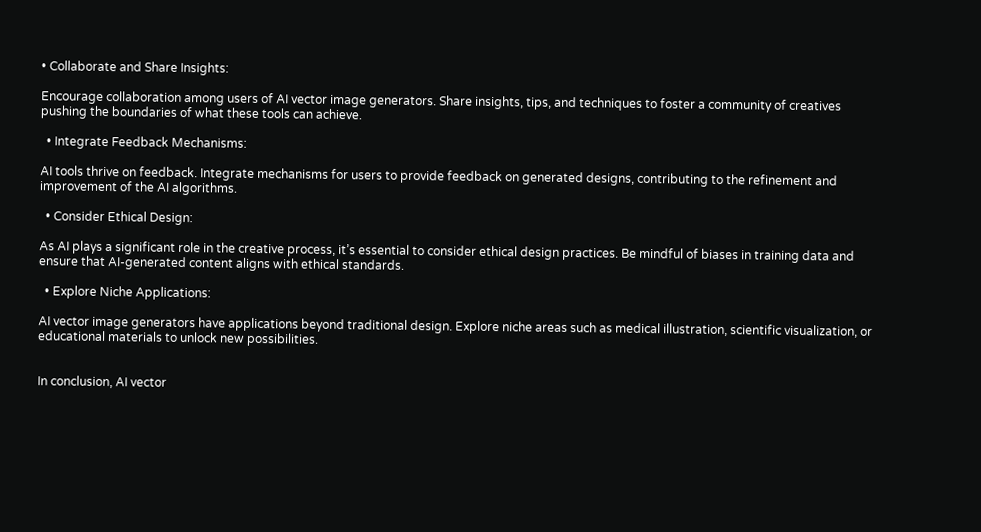• Collaborate and Share Insights:

Encourage collaboration among users of AI vector image generators. Share insights, tips, and techniques to foster a community of creatives pushing the boundaries of what these tools can achieve.

  • Integrate Feedback Mechanisms:

AI tools thrive on feedback. Integrate mechanisms for users to provide feedback on generated designs, contributing to the refinement and improvement of the AI algorithms.

  • Consider Ethical Design:

As AI plays a significant role in the creative process, it’s essential to consider ethical design practices. Be mindful of biases in training data and ensure that AI-generated content aligns with ethical standards.

  • Explore Niche Applications:

AI vector image generators have applications beyond traditional design. Explore niche areas such as medical illustration, scientific visualization, or educational materials to unlock new possibilities.


In conclusion, AI vector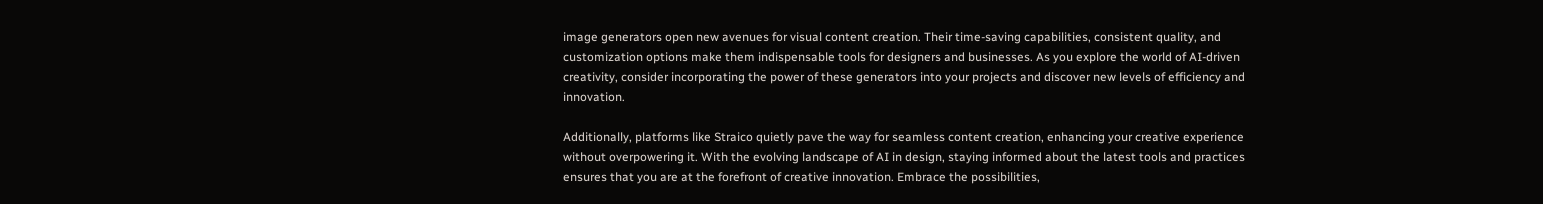image generators open new avenues for visual content creation. Their time-saving capabilities, consistent quality, and customization options make them indispensable tools for designers and businesses. As you explore the world of AI-driven creativity, consider incorporating the power of these generators into your projects and discover new levels of efficiency and innovation.

Additionally, platforms like Straico quietly pave the way for seamless content creation, enhancing your creative experience without overpowering it. With the evolving landscape of AI in design, staying informed about the latest tools and practices ensures that you are at the forefront of creative innovation. Embrace the possibilities,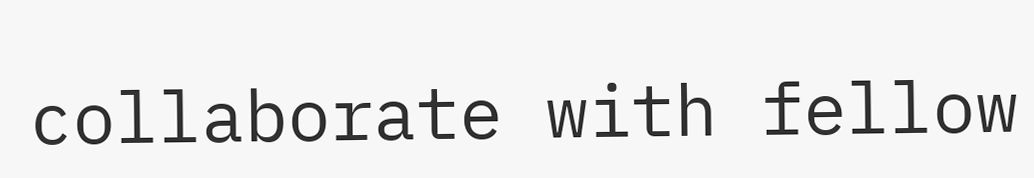collaborate with fellow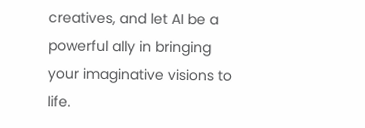creatives, and let AI be a powerful ally in bringing your imaginative visions to life.